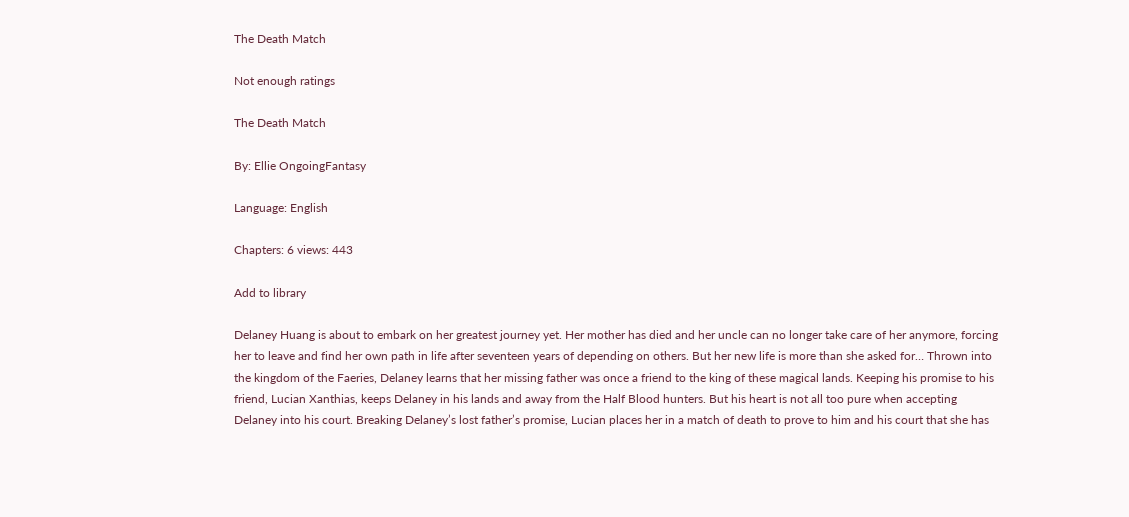The Death Match

Not enough ratings

The Death Match

By: Ellie OngoingFantasy

Language: English

Chapters: 6 views: 443

Add to library

Delaney Huang is about to embark on her greatest journey yet. Her mother has died and her uncle can no longer take care of her anymore, forcing her to leave and find her own path in life after seventeen years of depending on others. But her new life is more than she asked for… Thrown into the kingdom of the Faeries, Delaney learns that her missing father was once a friend to the king of these magical lands. Keeping his promise to his friend, Lucian Xanthias, keeps Delaney in his lands and away from the Half Blood hunters. But his heart is not all too pure when accepting Delaney into his court. Breaking Delaney’s lost father’s promise, Lucian places her in a match of death to prove to him and his court that she has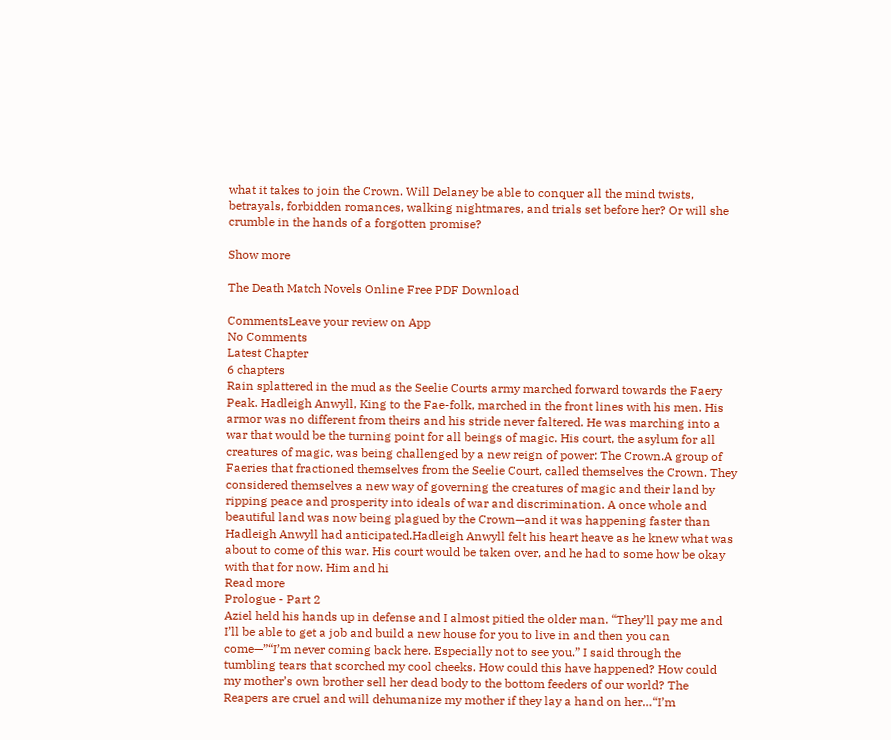what it takes to join the Crown. Will Delaney be able to conquer all the mind twists, betrayals, forbidden romances, walking nightmares, and trials set before her? Or will she crumble in the hands of a forgotten promise?

Show more

The Death Match Novels Online Free PDF Download

CommentsLeave your review on App
No Comments
Latest Chapter
6 chapters
Rain splattered in the mud as the Seelie Courts army marched forward towards the Faery Peak. Hadleigh Anwyll, King to the Fae-folk, marched in the front lines with his men. His armor was no different from theirs and his stride never faltered. He was marching into a war that would be the turning point for all beings of magic. His court, the asylum for all creatures of magic, was being challenged by a new reign of power: The Crown.A group of Faeries that fractioned themselves from the Seelie Court, called themselves the Crown. They considered themselves a new way of governing the creatures of magic and their land by ripping peace and prosperity into ideals of war and discrimination. A once whole and beautiful land was now being plagued by the Crown—and it was happening faster than Hadleigh Anwyll had anticipated.Hadleigh Anwyll felt his heart heave as he knew what was about to come of this war. His court would be taken over, and he had to some how be okay with that for now. Him and hi
Read more
Prologue - Part 2
Aziel held his hands up in defense and I almost pitied the older man. “They’ll pay me and I’ll be able to get a job and build a new house for you to live in and then you can come—”“I’m never coming back here. Especially not to see you.” I said through the tumbling tears that scorched my cool cheeks. How could this have happened? How could my mother’s own brother sell her dead body to the bottom feeders of our world? The Reapers are cruel and will dehumanize my mother if they lay a hand on her…“I’m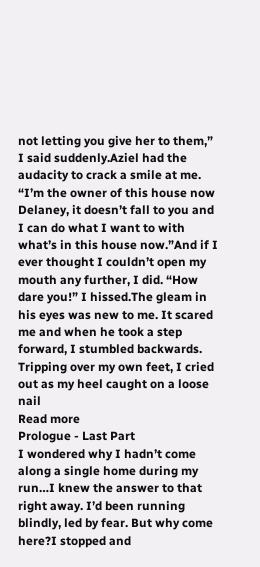not letting you give her to them,” I said suddenly.Aziel had the audacity to crack a smile at me. “I’m the owner of this house now Delaney, it doesn’t fall to you and I can do what I want to with what’s in this house now.”And if I ever thought I couldn’t open my mouth any further, I did. “How dare you!” I hissed.The gleam in his eyes was new to me. It scared me and when he took a step forward, I stumbled backwards. Tripping over my own feet, I cried out as my heel caught on a loose nail
Read more
Prologue - Last Part
I wondered why I hadn’t come along a single home during my run…I knew the answer to that right away. I’d been running blindly, led by fear. But why come here?I stopped and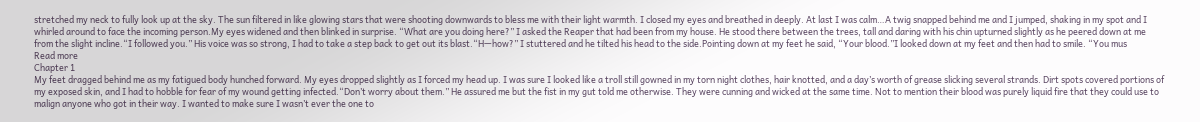stretched my neck to fully look up at the sky. The sun filtered in like glowing stars that were shooting downwards to bless me with their light warmth. I closed my eyes and breathed in deeply. At last I was calm…A twig snapped behind me and I jumped, shaking in my spot and I whirled around to face the incoming person.My eyes widened and then blinked in surprise. “What are you doing here?” I asked the Reaper that had been from my house. He stood there between the trees, tall and daring with his chin upturned slightly as he peered down at me from the slight incline.“I followed you.” His voice was so strong, I had to take a step back to get out its blast.“H—how?” I stuttered and he tilted his head to the side.Pointing down at my feet he said, “Your blood.”I looked down at my feet and then had to smile. “You mus
Read more
Chapter 1
My feet dragged behind me as my fatigued body hunched forward. My eyes dropped slightly as I forced my head up. I was sure I looked like a troll still gowned in my torn night clothes, hair knotted, and a day’s worth of grease slicking several strands. Dirt spots covered portions of my exposed skin, and I had to hobble for fear of my wound getting infected.“Don’t worry about them.” He assured me but the fist in my gut told me otherwise. They were cunning and wicked at the same time. Not to mention their blood was purely liquid fire that they could use to malign anyone who got in their way. I wanted to make sure I wasn’t ever the one to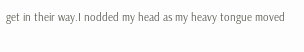get in their way.I nodded my head as my heavy tongue moved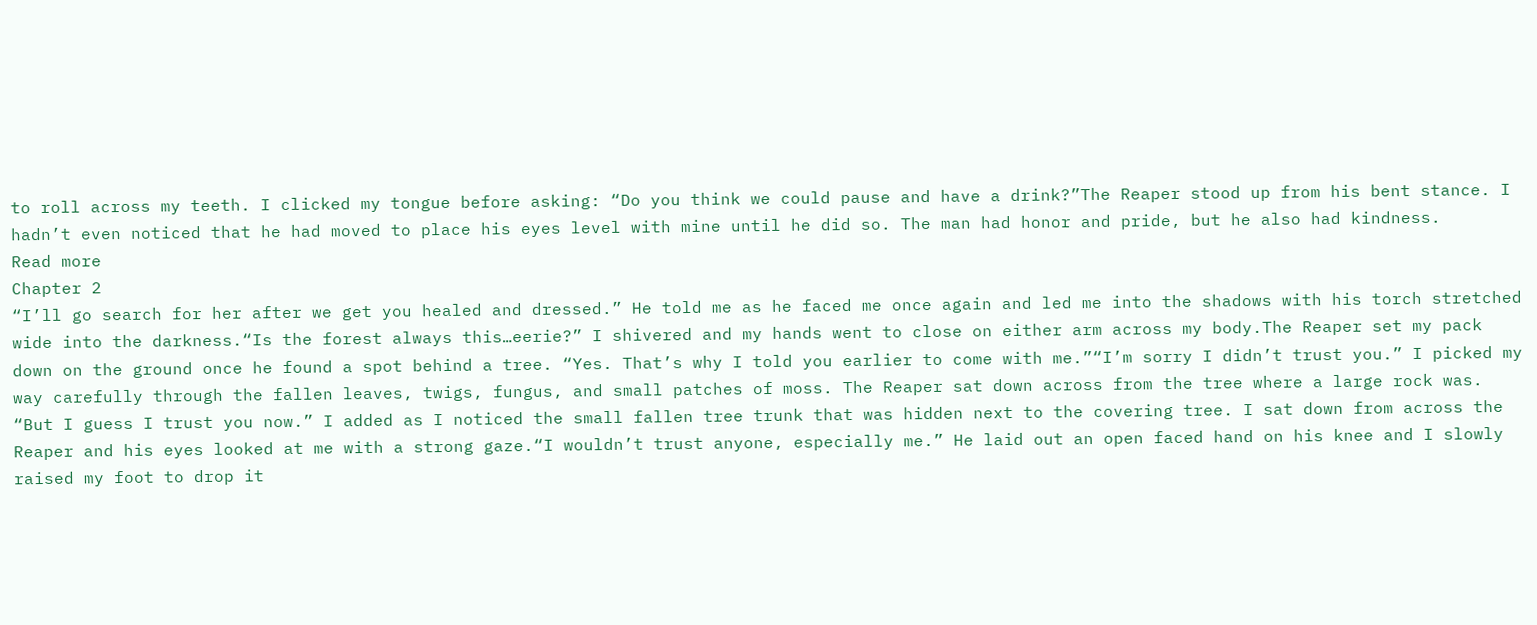to roll across my teeth. I clicked my tongue before asking: “Do you think we could pause and have a drink?”The Reaper stood up from his bent stance. I hadn’t even noticed that he had moved to place his eyes level with mine until he did so. The man had honor and pride, but he also had kindness.
Read more
Chapter 2
“I’ll go search for her after we get you healed and dressed.” He told me as he faced me once again and led me into the shadows with his torch stretched wide into the darkness.“Is the forest always this…eerie?” I shivered and my hands went to close on either arm across my body.The Reaper set my pack down on the ground once he found a spot behind a tree. “Yes. That’s why I told you earlier to come with me.”“I’m sorry I didn’t trust you.” I picked my way carefully through the fallen leaves, twigs, fungus, and small patches of moss. The Reaper sat down across from the tree where a large rock was. “But I guess I trust you now.” I added as I noticed the small fallen tree trunk that was hidden next to the covering tree. I sat down from across the Reaper and his eyes looked at me with a strong gaze.“I wouldn’t trust anyone, especially me.” He laid out an open faced hand on his knee and I slowly raised my foot to drop it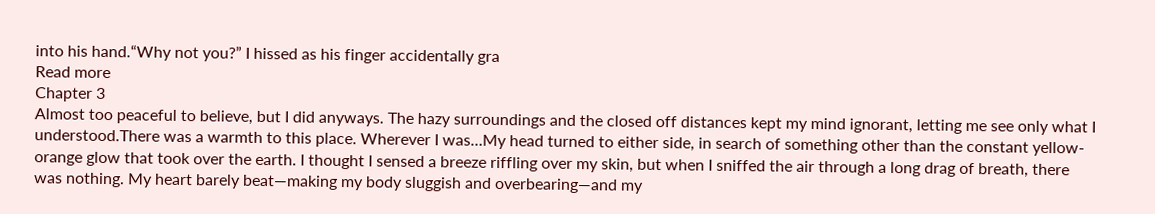into his hand.“Why not you?” I hissed as his finger accidentally gra
Read more
Chapter 3
Almost too peaceful to believe, but I did anyways. The hazy surroundings and the closed off distances kept my mind ignorant, letting me see only what I understood.There was a warmth to this place. Wherever I was…My head turned to either side, in search of something other than the constant yellow-orange glow that took over the earth. I thought I sensed a breeze riffling over my skin, but when I sniffed the air through a long drag of breath, there was nothing. My heart barely beat—making my body sluggish and overbearing—and my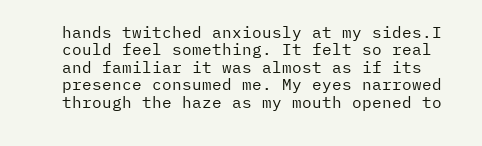hands twitched anxiously at my sides.I could feel something. It felt so real and familiar it was almost as if its presence consumed me. My eyes narrowed through the haze as my mouth opened to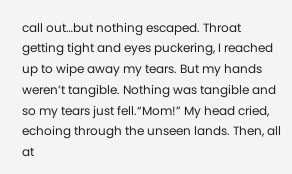call out…but nothing escaped. Throat getting tight and eyes puckering, I reached up to wipe away my tears. But my hands weren’t tangible. Nothing was tangible and so my tears just fell.“Mom!” My head cried, echoing through the unseen lands. Then, all at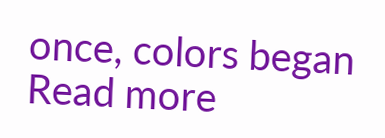once, colors began
Read more